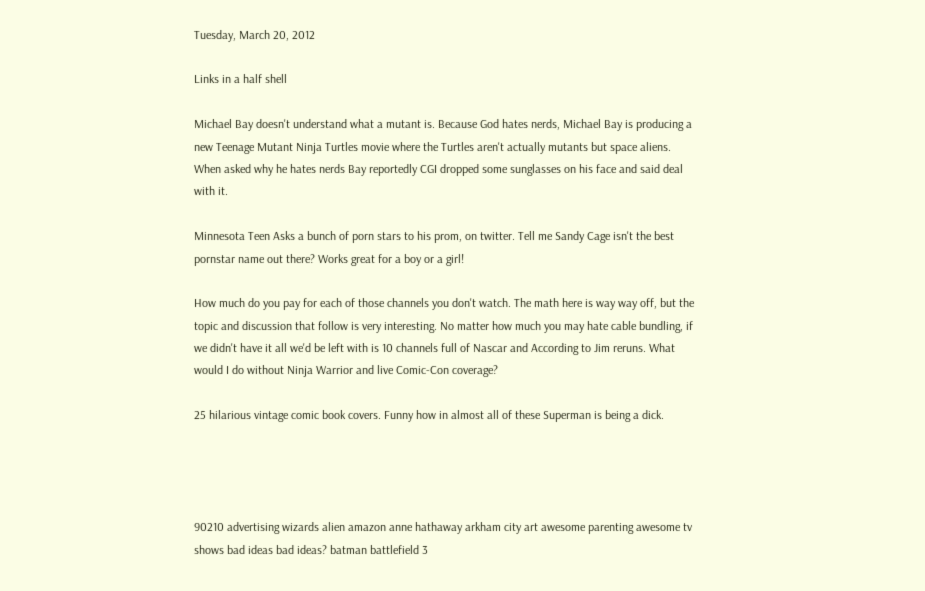Tuesday, March 20, 2012

Links in a half shell

Michael Bay doesn't understand what a mutant is. Because God hates nerds, Michael Bay is producing a new Teenage Mutant Ninja Turtles movie where the Turtles aren't actually mutants but space aliens. When asked why he hates nerds Bay reportedly CGI dropped some sunglasses on his face and said deal with it.

Minnesota Teen Asks a bunch of porn stars to his prom, on twitter. Tell me Sandy Cage isn't the best pornstar name out there? Works great for a boy or a girl!

How much do you pay for each of those channels you don't watch. The math here is way way off, but the topic and discussion that follow is very interesting. No matter how much you may hate cable bundling, if we didn't have it all we'd be left with is 10 channels full of Nascar and According to Jim reruns. What would I do without Ninja Warrior and live Comic-Con coverage?

25 hilarious vintage comic book covers. Funny how in almost all of these Superman is being a dick.




90210 advertising wizards alien amazon anne hathaway arkham city art awesome parenting awesome tv shows bad ideas bad ideas? batman battlefield 3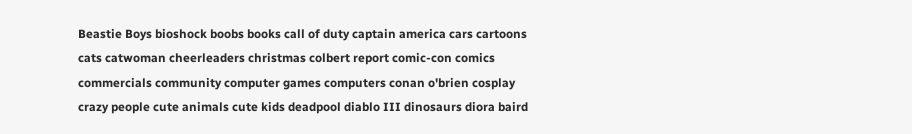Beastie Boys bioshock boobs books call of duty captain america cars cartoons cats catwoman cheerleaders christmas colbert report comic-con comics commercials community computer games computers conan o'brien cosplay crazy people cute animals cute kids deadpool diablo III dinosaurs diora baird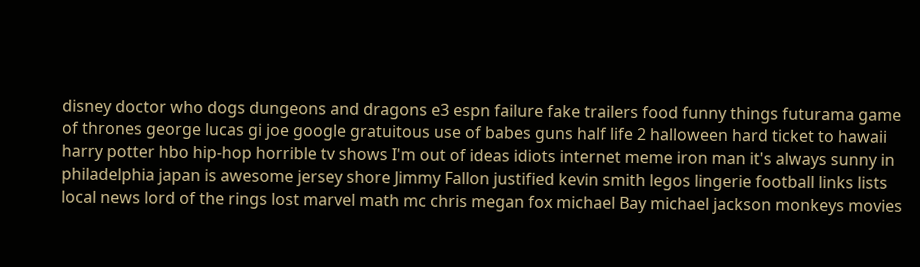disney doctor who dogs dungeons and dragons e3 espn failure fake trailers food funny things futurama game of thrones george lucas gi joe google gratuitous use of babes guns half life 2 halloween hard ticket to hawaii harry potter hbo hip-hop horrible tv shows I'm out of ideas idiots internet meme iron man it's always sunny in philadelphia japan is awesome jersey shore Jimmy Fallon justified kevin smith legos lingerie football links lists local news lord of the rings lost marvel math mc chris megan fox michael Bay michael jackson monkeys movies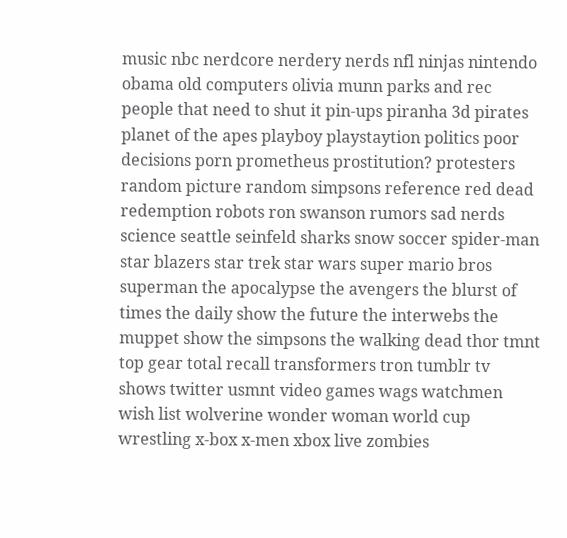music nbc nerdcore nerdery nerds nfl ninjas nintendo obama old computers olivia munn parks and rec people that need to shut it pin-ups piranha 3d pirates planet of the apes playboy playstaytion politics poor decisions porn prometheus prostitution? protesters random picture random simpsons reference red dead redemption robots ron swanson rumors sad nerds science seattle seinfeld sharks snow soccer spider-man star blazers star trek star wars super mario bros superman the apocalypse the avengers the blurst of times the daily show the future the interwebs the muppet show the simpsons the walking dead thor tmnt top gear total recall transformers tron tumblr tv shows twitter usmnt video games wags watchmen wish list wolverine wonder woman world cup wrestling x-box x-men xbox live zombies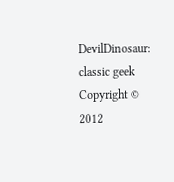DevilDinosaur: classic geek Copyright © 2012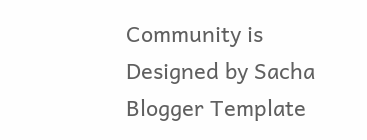Community is Designed by Sacha Blogger Template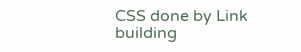CSS done by Link building